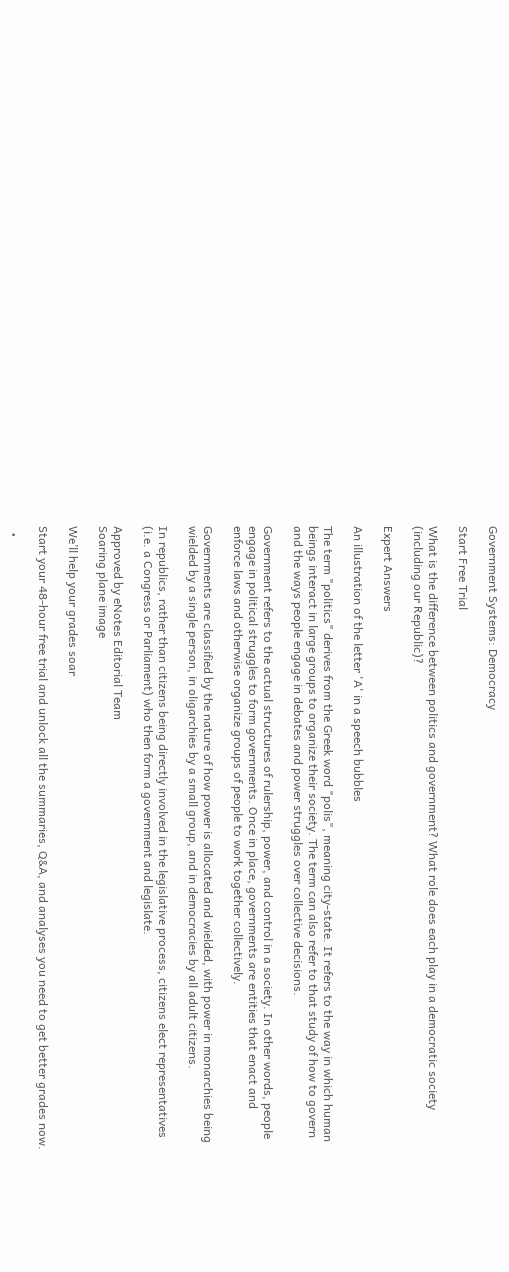Government Systems: Democracy

Start Free Trial

What is the difference between politics and government? What role does each play in a democratic society (including our Republic)?

Expert Answers

An illustration of the letter 'A' in a speech bubbles

The term "politics" derives from the Greek word "polis", meaning city-state. It refers to the way in which human beings interact in large groups to organize their society. The term can also refer to that study of how to govern and the ways people engage in debates and power struggles over collective decisions.

Government refers to the actual structures of rulership, power, and control in a society. In other words, people engage in political struggles to form governments. Once in place, governments are entities that enact and enforce laws and otherwise organize groups of people to work together collectively.

Governments are classified by the nature of how power is allocated and wielded, with power in monarchies being wielded by a single person, in oligarchies by a small group, and in democracies by all adult citizens.

In republics, rather than citizens being directly involved in the legislative process, citizens elect representatives (i.e. a Congress or Parliament) who then form a government and legislate.

Approved by eNotes Editorial Team
Soaring plane image

We’ll help your grades soar

Start your 48-hour free trial and unlock all the summaries, Q&A, and analyses you need to get better grades now.

  •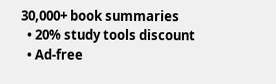30,000+ book summaries
  • 20% study tools discount
  • Ad-free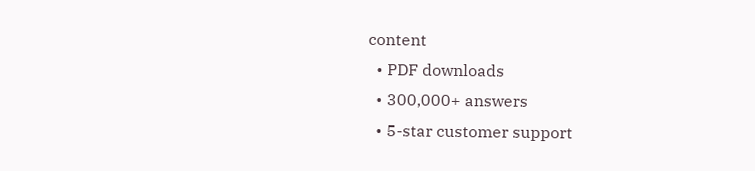content
  • PDF downloads
  • 300,000+ answers
  • 5-star customer support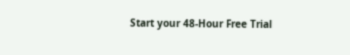Start your 48-Hour Free Trial